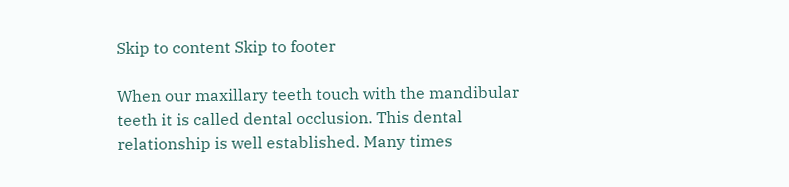Skip to content Skip to footer

When our maxillary teeth touch with the mandibular teeth it is called dental occlusion. This dental relationship is well established. Many times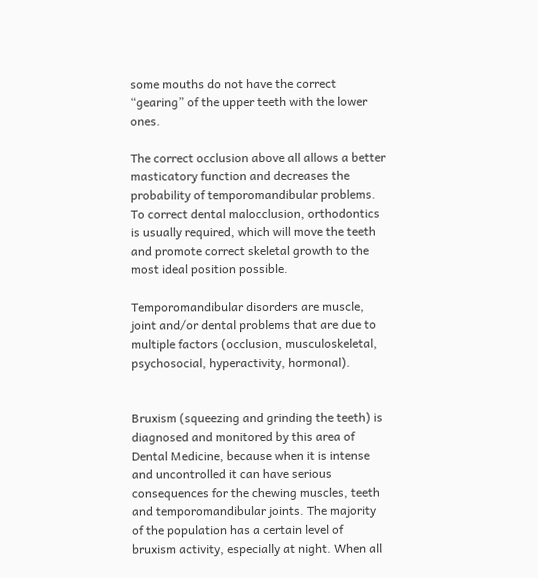some mouths do not have the correct “gearing” of the upper teeth with the lower ones.

The correct occlusion above all allows a better masticatory function and decreases the probability of temporomandibular problems. To correct dental malocclusion, orthodontics is usually required, which will move the teeth and promote correct skeletal growth to the most ideal position possible.

Temporomandibular disorders are muscle, joint and/or dental problems that are due to multiple factors (occlusion, musculoskeletal, psychosocial, hyperactivity, hormonal).


Bruxism (squeezing and grinding the teeth) is diagnosed and monitored by this area of Dental Medicine, because when it is intense and uncontrolled it can have serious consequences for the chewing muscles, teeth and temporomandibular joints. The majority of the population has a certain level of bruxism activity, especially at night. When all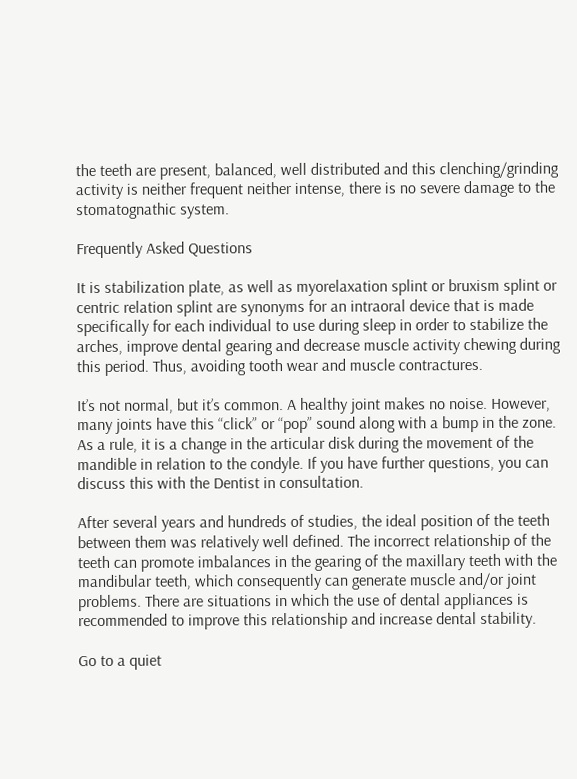the teeth are present, balanced, well distributed and this clenching/grinding activity is neither frequent neither intense, there is no severe damage to the stomatognathic system.

Frequently Asked Questions

It is stabilization plate, as well as myorelaxation splint or bruxism splint or centric relation splint are synonyms for an intraoral device that is made specifically for each individual to use during sleep in order to stabilize the arches, improve dental gearing and decrease muscle activity chewing during this period. Thus, avoiding tooth wear and muscle contractures.

It’s not normal, but it’s common. A healthy joint makes no noise. However, many joints have this “click” or “pop” sound along with a bump in the zone. As a rule, it is a change in the articular disk during the movement of the mandible in relation to the condyle. If you have further questions, you can discuss this with the Dentist in consultation.

After several years and hundreds of studies, the ideal position of the teeth between them was relatively well defined. The incorrect relationship of the teeth can promote imbalances in the gearing of the maxillary teeth with the mandibular teeth, which consequently can generate muscle and/or joint problems. There are situations in which the use of dental appliances is recommended to improve this relationship and increase dental stability.

Go to a quiet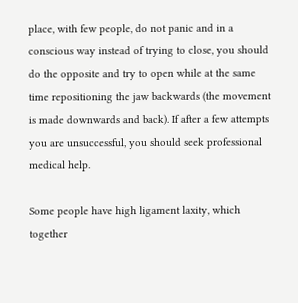place, with few people, do not panic and in a conscious way instead of trying to close, you should do the opposite and try to open while at the same time repositioning the jaw backwards (the movement is made downwards and back). If after a few attempts you are unsuccessful, you should seek professional medical help.

Some people have high ligament laxity, which together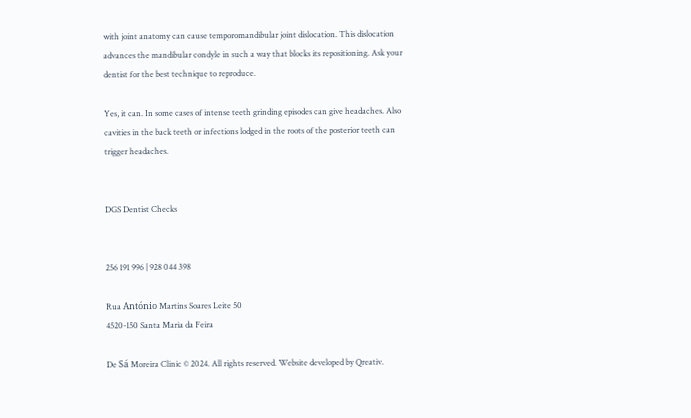with joint anatomy can cause temporomandibular joint dislocation. This dislocation advances the mandibular condyle in such a way that blocks its repositioning. Ask your dentist for the best technique to reproduce.

Yes, it can. In some cases of intense teeth grinding episodes can give headaches. Also cavities in the back teeth or infections lodged in the roots of the posterior teeth can trigger headaches.


DGS Dentist Checks


256 191 996 | 928 044 398

Rua António Martins Soares Leite 50
4520-150 Santa Maria da Feira

De Sá Moreira Clinic © 2024. All rights reserved. Website developed by Qreativ.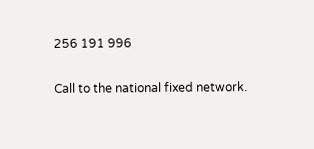256 191 996

Call to the national fixed network.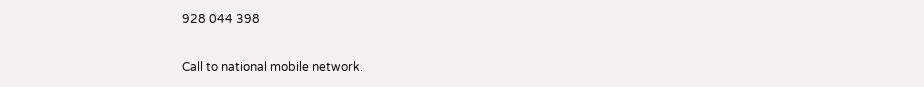928 044 398

Call to national mobile network.